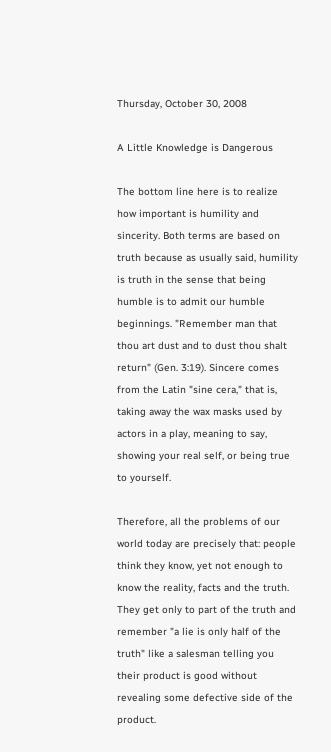Thursday, October 30, 2008

A Little Knowledge is Dangerous

The bottom line here is to realize how important is humility and sincerity. Both terms are based on truth because as usually said, humility is truth in the sense that being humble is to admit our humble beginnings. "Remember man that thou art dust and to dust thou shalt return" (Gen. 3:19). Sincere comes from the Latin "sine cera," that is, taking away the wax masks used by actors in a play, meaning to say, showing your real self, or being true to yourself.

Therefore, all the problems of our world today are precisely that: people think they know, yet not enough to know the reality, facts and the truth. They get only to part of the truth and remember "a lie is only half of the truth" like a salesman telling you their product is good without revealing some defective side of the product.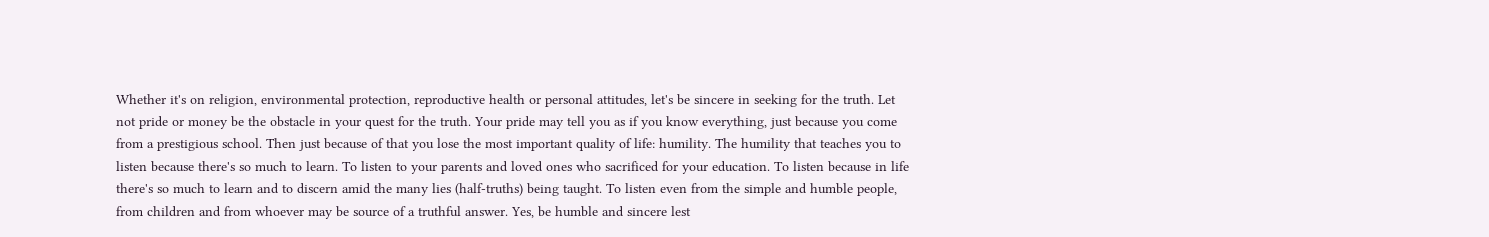Whether it's on religion, environmental protection, reproductive health or personal attitudes, let's be sincere in seeking for the truth. Let not pride or money be the obstacle in your quest for the truth. Your pride may tell you as if you know everything, just because you come from a prestigious school. Then just because of that you lose the most important quality of life: humility. The humility that teaches you to listen because there's so much to learn. To listen to your parents and loved ones who sacrificed for your education. To listen because in life there's so much to learn and to discern amid the many lies (half-truths) being taught. To listen even from the simple and humble people, from children and from whoever may be source of a truthful answer. Yes, be humble and sincere lest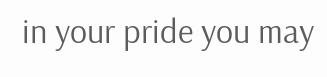in your pride you may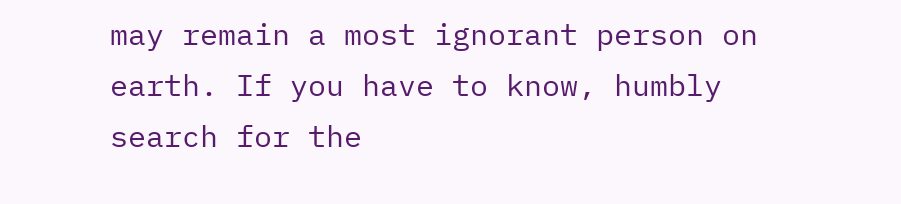may remain a most ignorant person on earth. If you have to know, humbly search for the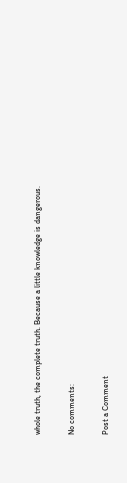whole truth, the complete truth. Because a little knowledge is dangerous.

No comments:

Post a Comment